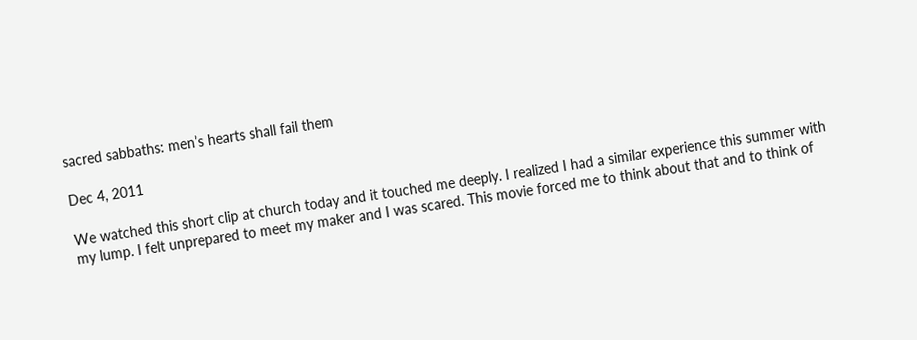sacred sabbaths: men’s hearts shall fail them

Dec 4, 2011

We watched this short clip at church today and it touched me deeply. I realized I had a similar experience this summer with my lump. I felt unprepared to meet my maker and I was scared. This movie forced me to think about that and to think of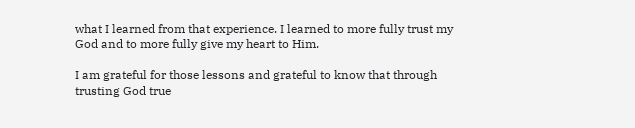what I learned from that experience. I learned to more fully trust my God and to more fully give my heart to Him.

I am grateful for those lessons and grateful to know that through trusting God true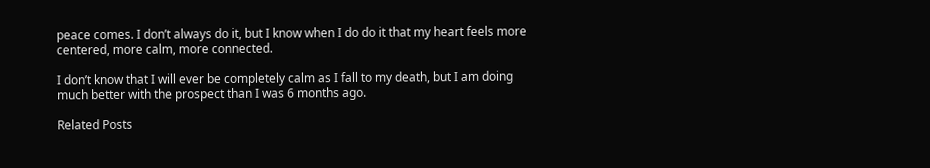peace comes. I don’t always do it, but I know when I do do it that my heart feels more centered, more calm, more connected.

I don’t know that I will ever be completely calm as I fall to my death, but I am doing much better with the prospect than I was 6 months ago.

Related Posts